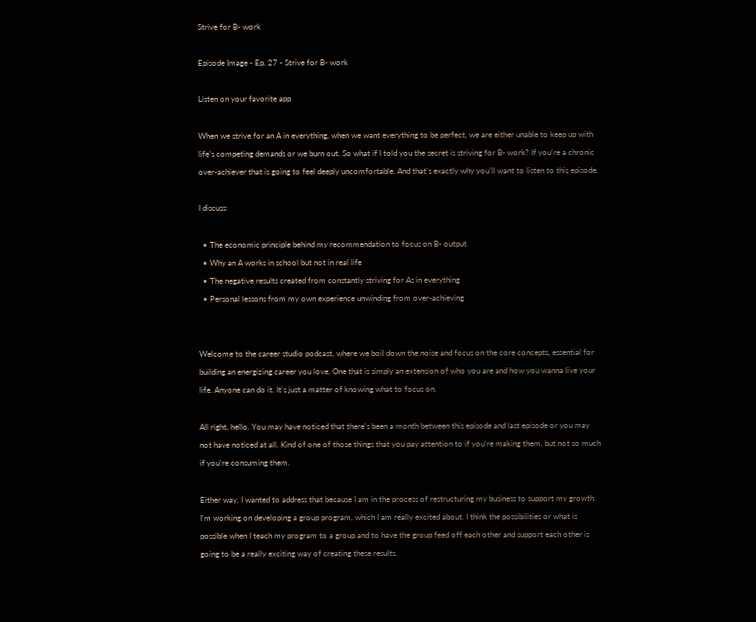Strive for B- work

Episode Image - Ep. 27 - Strive for B- work

Listen on your favorite app

When we strive for an A in everything, when we want everything to be perfect, we are either unable to keep up with life’s competing demands or we burn out. So what if I told you the secret is striving for B- work? If you’re a chronic over-achiever that is going to feel deeply uncomfortable. And that’s exactly why you’ll want to listen to this episode.

I discuss:

  • The economic principle behind my recommendation to focus on B- output
  • Why an A works in school but not in real life
  • The negative results created from constantly striving for As in everything
  • Personal lessons from my own experience unwinding from over-achieving


Welcome to the career studio podcast, where we boil down the noise and focus on the core concepts, essential for building an energizing career you love. One that is simply an extension of who you are and how you wanna live your life. Anyone can do it. It's just a matter of knowing what to focus on.

All right, hello. You may have noticed that there's been a month between this episode and last episode or you may not have noticed at all. Kind of one of those things that you pay attention to if you're making them, but not so much if you're consuming them.

Either way, I wanted to address that because I am in the process of restructuring my business to support my growth. I'm working on developing a group program, which I am really excited about. I think the possibilities or what is possible when I teach my program to a group and to have the group feed off each other and support each other is going to be a really exciting way of creating these results.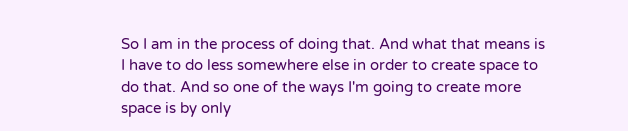So I am in the process of doing that. And what that means is I have to do less somewhere else in order to create space to do that. And so one of the ways I'm going to create more space is by only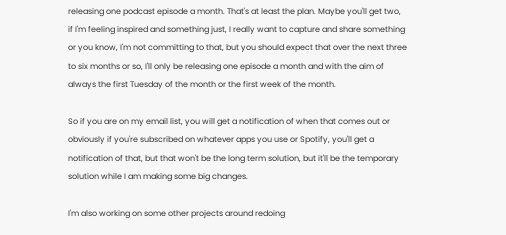releasing one podcast episode a month. That's at least the plan. Maybe you'll get two, if I'm feeling inspired and something just, I really want to capture and share something or you know, I'm not committing to that, but you should expect that over the next three to six months or so, I'll only be releasing one episode a month and with the aim of always the first Tuesday of the month or the first week of the month.

So if you are on my email list, you will get a notification of when that comes out or obviously if you're subscribed on whatever apps you use or Spotify, you'll get a notification of that, but that won't be the long term solution, but it'll be the temporary solution while I am making some big changes.

I'm also working on some other projects around redoing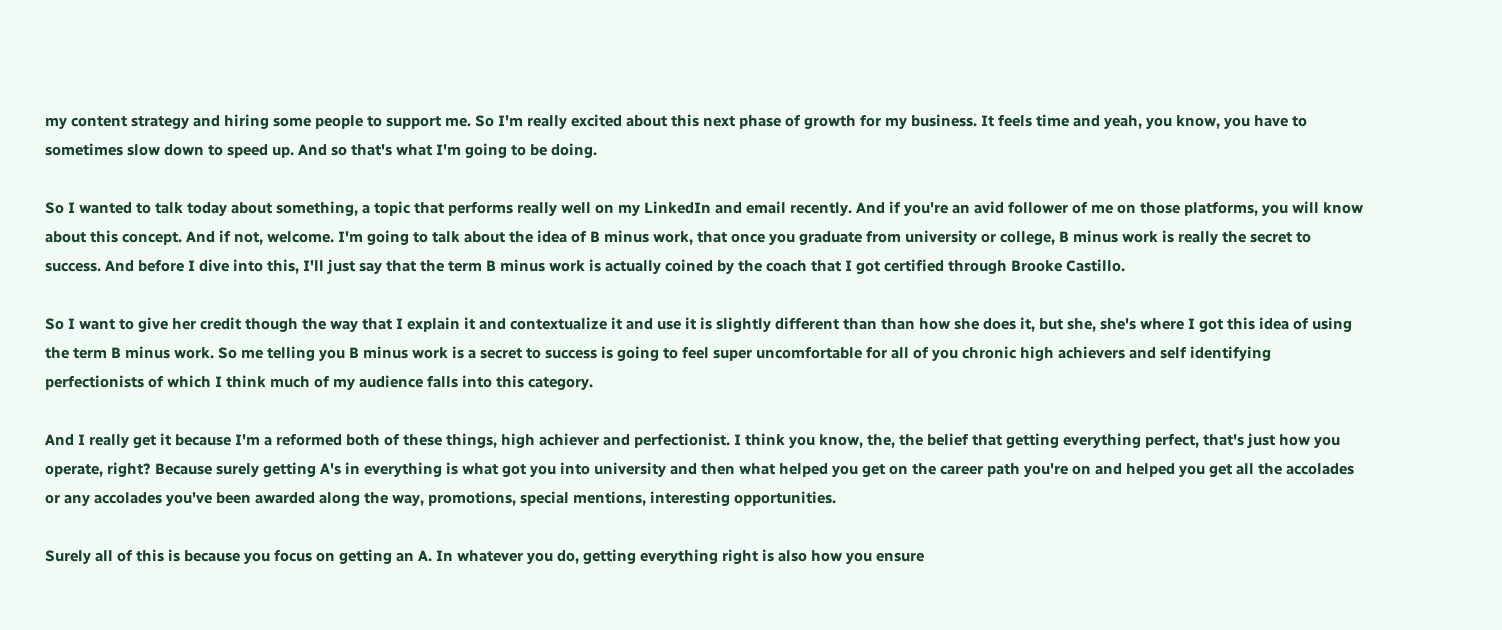my content strategy and hiring some people to support me. So I'm really excited about this next phase of growth for my business. It feels time and yeah, you know, you have to sometimes slow down to speed up. And so that's what I'm going to be doing.

So I wanted to talk today about something, a topic that performs really well on my LinkedIn and email recently. And if you're an avid follower of me on those platforms, you will know about this concept. And if not, welcome. I'm going to talk about the idea of B minus work, that once you graduate from university or college, B minus work is really the secret to success. And before I dive into this, I'll just say that the term B minus work is actually coined by the coach that I got certified through Brooke Castillo.

So I want to give her credit though the way that I explain it and contextualize it and use it is slightly different than than how she does it, but she, she's where I got this idea of using the term B minus work. So me telling you B minus work is a secret to success is going to feel super uncomfortable for all of you chronic high achievers and self identifying perfectionists of which I think much of my audience falls into this category.

And I really get it because I'm a reformed both of these things, high achiever and perfectionist. I think you know, the, the belief that getting everything perfect, that's just how you operate, right? Because surely getting A's in everything is what got you into university and then what helped you get on the career path you're on and helped you get all the accolades or any accolades you've been awarded along the way, promotions, special mentions, interesting opportunities.

Surely all of this is because you focus on getting an A. In whatever you do, getting everything right is also how you ensure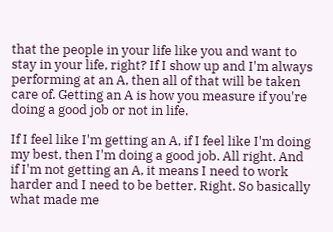that the people in your life like you and want to stay in your life, right? If I show up and I'm always performing at an A, then all of that will be taken care of. Getting an A is how you measure if you're doing a good job or not in life.

If I feel like I'm getting an A, if I feel like I'm doing my best, then I'm doing a good job. All right. And if I'm not getting an A, it means I need to work harder and I need to be better. Right. So basically what made me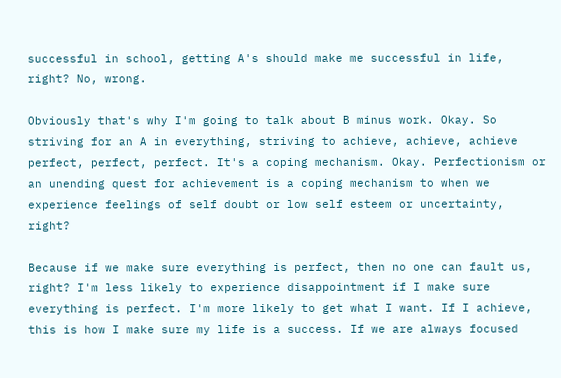successful in school, getting A's should make me successful in life, right? No, wrong.

Obviously that's why I'm going to talk about B minus work. Okay. So striving for an A in everything, striving to achieve, achieve, achieve perfect, perfect, perfect. It's a coping mechanism. Okay. Perfectionism or an unending quest for achievement is a coping mechanism to when we experience feelings of self doubt or low self esteem or uncertainty, right?

Because if we make sure everything is perfect, then no one can fault us, right? I'm less likely to experience disappointment if I make sure everything is perfect. I'm more likely to get what I want. If I achieve, this is how I make sure my life is a success. If we are always focused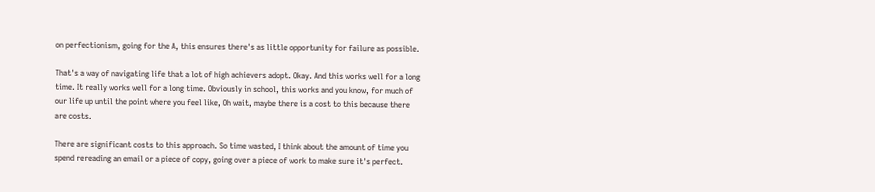on perfectionism, going for the A, this ensures there's as little opportunity for failure as possible.

That's a way of navigating life that a lot of high achievers adopt. Okay. And this works well for a long time. It really works well for a long time. Obviously in school, this works and you know, for much of our life up until the point where you feel like, Oh wait, maybe there is a cost to this because there are costs.

There are significant costs to this approach. So time wasted, I think about the amount of time you spend rereading an email or a piece of copy, going over a piece of work to make sure it's perfect.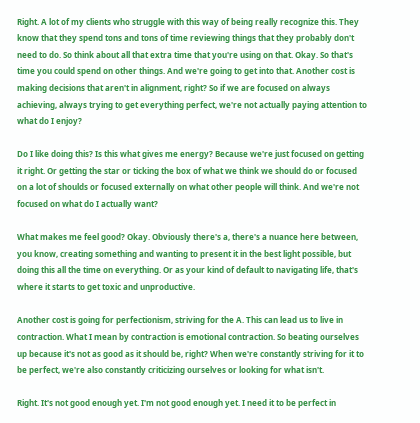Right. A lot of my clients who struggle with this way of being really recognize this. They know that they spend tons and tons of time reviewing things that they probably don't need to do. So think about all that extra time that you're using on that. Okay. So that's time you could spend on other things. And we're going to get into that. Another cost is making decisions that aren't in alignment, right? So if we are focused on always achieving, always trying to get everything perfect, we're not actually paying attention to what do I enjoy?

Do I like doing this? Is this what gives me energy? Because we're just focused on getting it right. Or getting the star or ticking the box of what we think we should do or focused on a lot of shoulds or focused externally on what other people will think. And we're not focused on what do I actually want?

What makes me feel good? Okay. Obviously there's a, there's a nuance here between, you know, creating something and wanting to present it in the best light possible, but doing this all the time on everything. Or as your kind of default to navigating life, that's where it starts to get toxic and unproductive.

Another cost is going for perfectionism, striving for the A. This can lead us to live in contraction. What I mean by contraction is emotional contraction. So beating ourselves up because it's not as good as it should be, right? When we're constantly striving for it to be perfect, we're also constantly criticizing ourselves or looking for what isn't.

Right. It's not good enough yet. I'm not good enough yet. I need it to be perfect in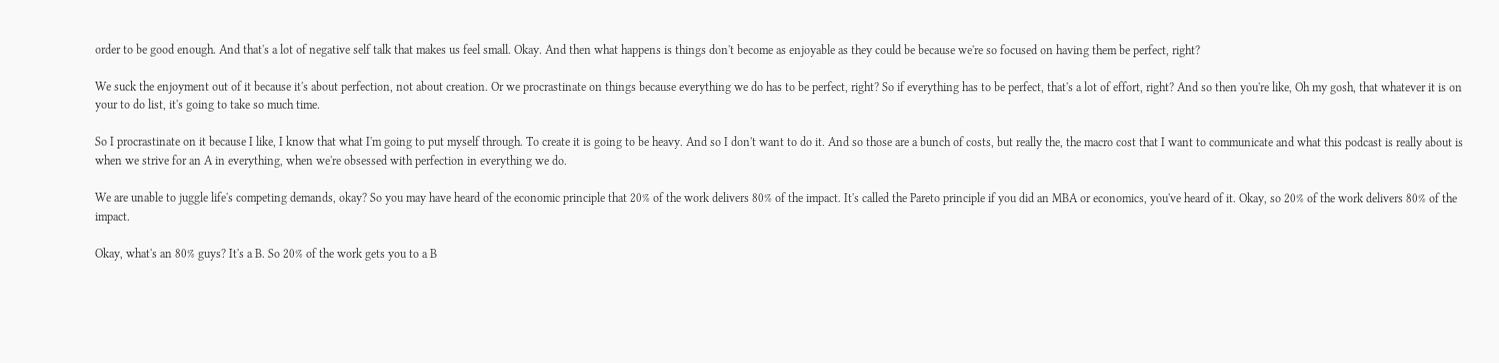order to be good enough. And that's a lot of negative self talk that makes us feel small. Okay. And then what happens is things don't become as enjoyable as they could be because we're so focused on having them be perfect, right?

We suck the enjoyment out of it because it's about perfection, not about creation. Or we procrastinate on things because everything we do has to be perfect, right? So if everything has to be perfect, that's a lot of effort, right? And so then you're like, Oh my gosh, that whatever it is on your to do list, it's going to take so much time.

So I procrastinate on it because I like, I know that what I'm going to put myself through. To create it is going to be heavy. And so I don't want to do it. And so those are a bunch of costs, but really the, the macro cost that I want to communicate and what this podcast is really about is when we strive for an A in everything, when we're obsessed with perfection in everything we do.

We are unable to juggle life's competing demands, okay? So you may have heard of the economic principle that 20% of the work delivers 80% of the impact. It's called the Pareto principle if you did an MBA or economics, you've heard of it. Okay, so 20% of the work delivers 80% of the impact.

Okay, what's an 80% guys? It's a B. So 20% of the work gets you to a B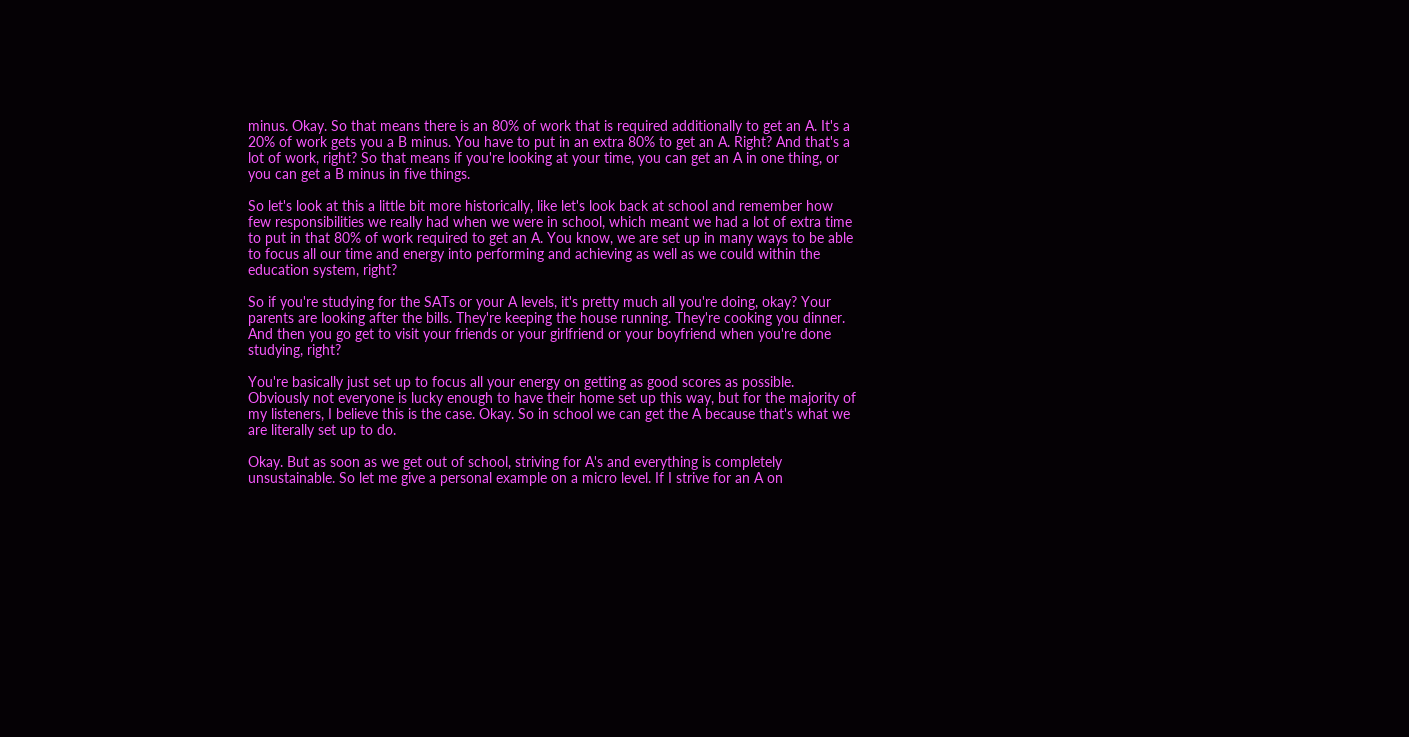minus. Okay. So that means there is an 80% of work that is required additionally to get an A. It's a 20% of work gets you a B minus. You have to put in an extra 80% to get an A. Right? And that's a lot of work, right? So that means if you're looking at your time, you can get an A in one thing, or you can get a B minus in five things.

So let's look at this a little bit more historically, like let's look back at school and remember how few responsibilities we really had when we were in school, which meant we had a lot of extra time to put in that 80% of work required to get an A. You know, we are set up in many ways to be able to focus all our time and energy into performing and achieving as well as we could within the education system, right?

So if you're studying for the SATs or your A levels, it's pretty much all you're doing, okay? Your parents are looking after the bills. They're keeping the house running. They're cooking you dinner. And then you go get to visit your friends or your girlfriend or your boyfriend when you're done studying, right?

You're basically just set up to focus all your energy on getting as good scores as possible. Obviously not everyone is lucky enough to have their home set up this way, but for the majority of my listeners, I believe this is the case. Okay. So in school we can get the A because that's what we are literally set up to do.

Okay. But as soon as we get out of school, striving for A's and everything is completely unsustainable. So let me give a personal example on a micro level. If I strive for an A on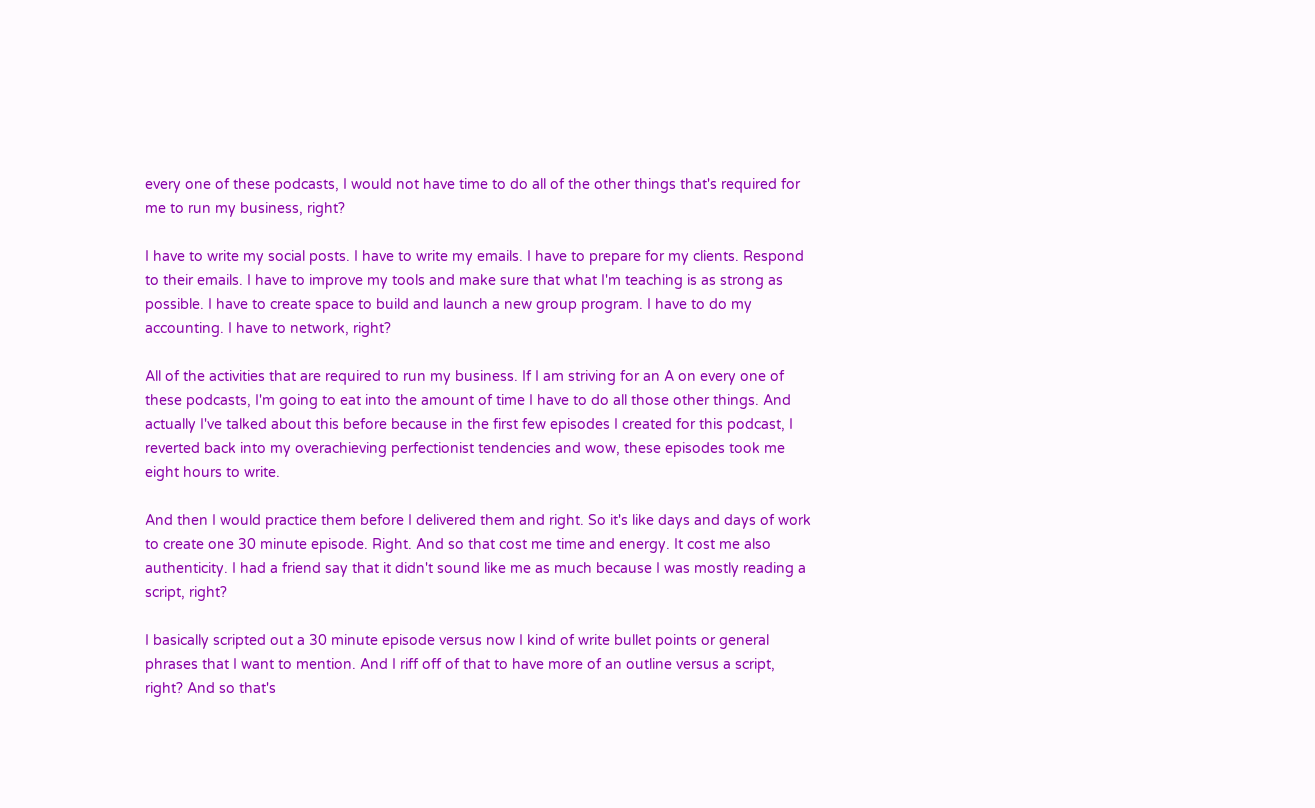every one of these podcasts, I would not have time to do all of the other things that's required for me to run my business, right?

I have to write my social posts. I have to write my emails. I have to prepare for my clients. Respond to their emails. I have to improve my tools and make sure that what I'm teaching is as strong as possible. I have to create space to build and launch a new group program. I have to do my accounting. I have to network, right?

All of the activities that are required to run my business. If I am striving for an A on every one of these podcasts, I'm going to eat into the amount of time I have to do all those other things. And actually I've talked about this before because in the first few episodes I created for this podcast, I reverted back into my overachieving perfectionist tendencies and wow, these episodes took me eight hours to write.

And then I would practice them before I delivered them and right. So it's like days and days of work to create one 30 minute episode. Right. And so that cost me time and energy. It cost me also authenticity. I had a friend say that it didn't sound like me as much because I was mostly reading a script, right?

I basically scripted out a 30 minute episode versus now I kind of write bullet points or general phrases that I want to mention. And I riff off of that to have more of an outline versus a script, right? And so that's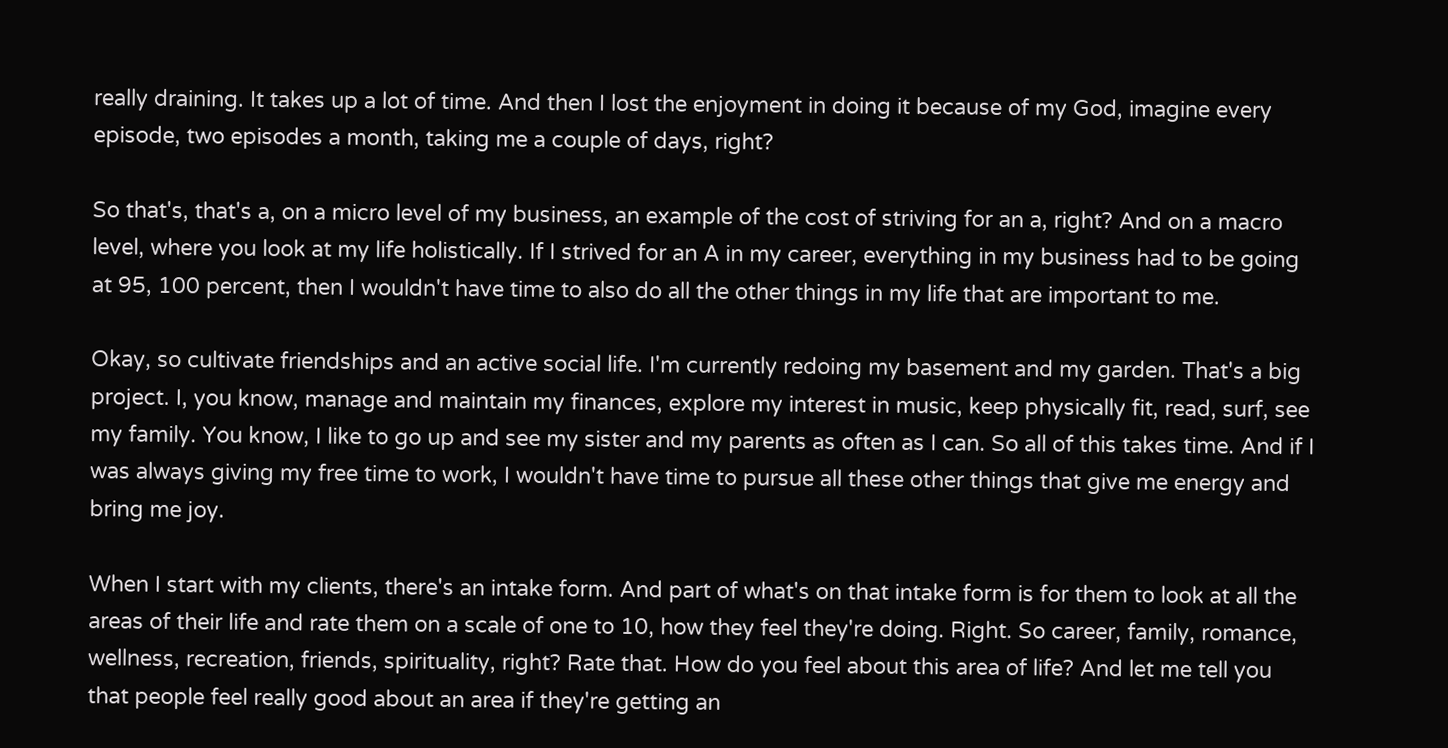really draining. It takes up a lot of time. And then I lost the enjoyment in doing it because of my God, imagine every episode, two episodes a month, taking me a couple of days, right?

So that's, that's a, on a micro level of my business, an example of the cost of striving for an a, right? And on a macro level, where you look at my life holistically. If I strived for an A in my career, everything in my business had to be going at 95, 100 percent, then I wouldn't have time to also do all the other things in my life that are important to me.

Okay, so cultivate friendships and an active social life. I'm currently redoing my basement and my garden. That's a big project. I, you know, manage and maintain my finances, explore my interest in music, keep physically fit, read, surf, see my family. You know, I like to go up and see my sister and my parents as often as I can. So all of this takes time. And if I was always giving my free time to work, I wouldn't have time to pursue all these other things that give me energy and bring me joy.

When I start with my clients, there's an intake form. And part of what's on that intake form is for them to look at all the areas of their life and rate them on a scale of one to 10, how they feel they're doing. Right. So career, family, romance, wellness, recreation, friends, spirituality, right? Rate that. How do you feel about this area of life? And let me tell you that people feel really good about an area if they're getting an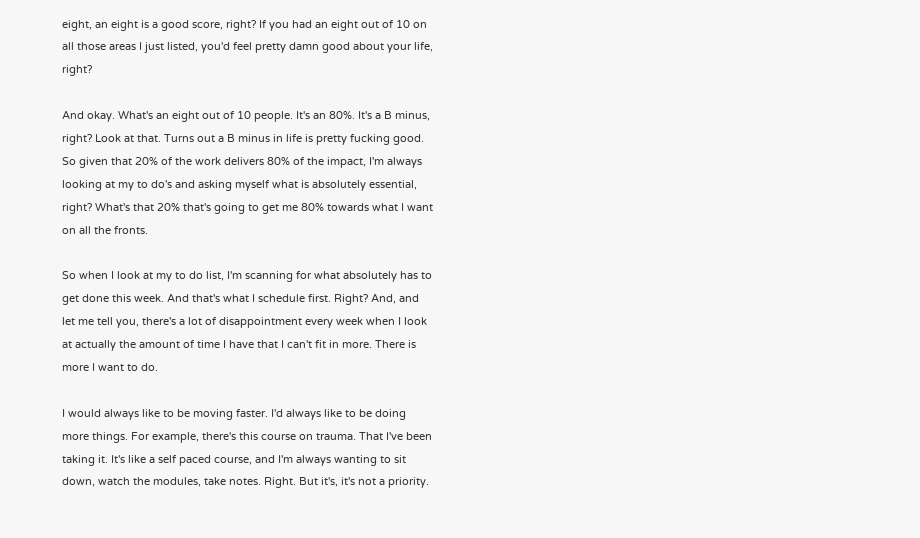eight, an eight is a good score, right? If you had an eight out of 10 on all those areas I just listed, you'd feel pretty damn good about your life, right?

And okay. What's an eight out of 10 people. It's an 80%. It's a B minus, right? Look at that. Turns out a B minus in life is pretty fucking good. So given that 20% of the work delivers 80% of the impact, I'm always looking at my to do's and asking myself what is absolutely essential, right? What's that 20% that's going to get me 80% towards what I want on all the fronts.

So when I look at my to do list, I'm scanning for what absolutely has to get done this week. And that's what I schedule first. Right? And, and let me tell you, there's a lot of disappointment every week when I look at actually the amount of time I have that I can't fit in more. There is more I want to do.

I would always like to be moving faster. I'd always like to be doing more things. For example, there's this course on trauma. That I've been taking it. It's like a self paced course, and I'm always wanting to sit down, watch the modules, take notes. Right. But it's, it's not a priority.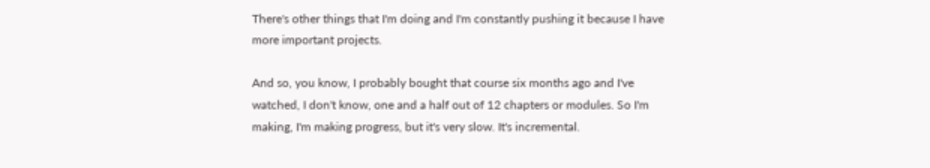There's other things that I'm doing and I'm constantly pushing it because I have more important projects.

And so, you know, I probably bought that course six months ago and I've watched, I don't know, one and a half out of 12 chapters or modules. So I'm making, I'm making progress, but it's very slow. It's incremental.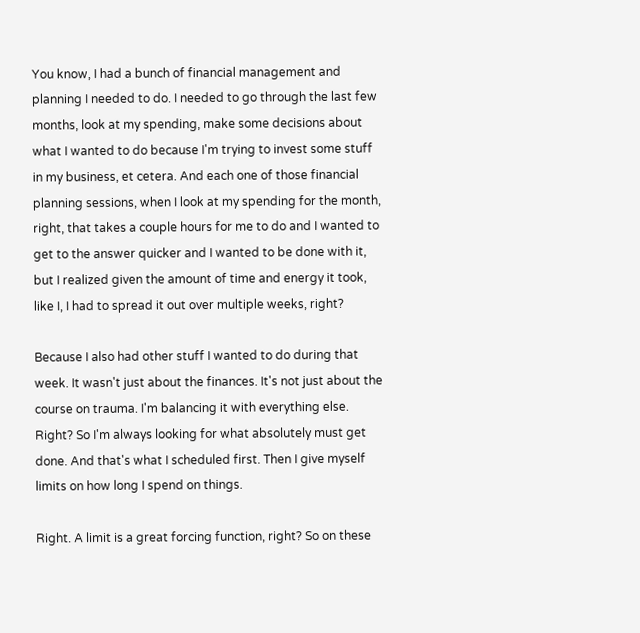You know, I had a bunch of financial management and planning I needed to do. I needed to go through the last few months, look at my spending, make some decisions about what I wanted to do because I'm trying to invest some stuff in my business, et cetera. And each one of those financial planning sessions, when I look at my spending for the month, right, that takes a couple hours for me to do and I wanted to get to the answer quicker and I wanted to be done with it, but I realized given the amount of time and energy it took, like I, I had to spread it out over multiple weeks, right?

Because I also had other stuff I wanted to do during that week. It wasn't just about the finances. It's not just about the course on trauma. I'm balancing it with everything else. Right? So I'm always looking for what absolutely must get done. And that's what I scheduled first. Then I give myself limits on how long I spend on things.

Right. A limit is a great forcing function, right? So on these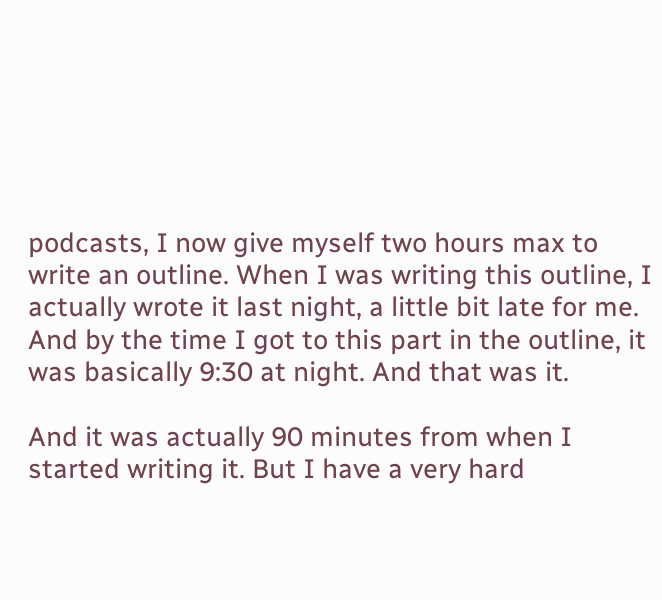podcasts, I now give myself two hours max to write an outline. When I was writing this outline, I actually wrote it last night, a little bit late for me. And by the time I got to this part in the outline, it was basically 9:30 at night. And that was it.

And it was actually 90 minutes from when I started writing it. But I have a very hard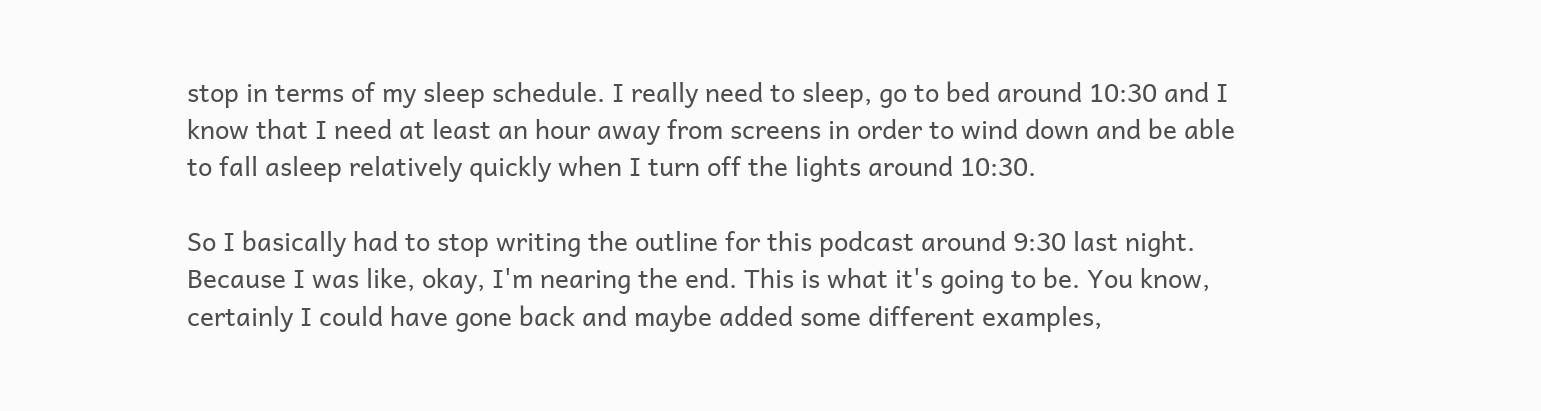stop in terms of my sleep schedule. I really need to sleep, go to bed around 10:30 and I know that I need at least an hour away from screens in order to wind down and be able to fall asleep relatively quickly when I turn off the lights around 10:30.

So I basically had to stop writing the outline for this podcast around 9:30 last night. Because I was like, okay, I'm nearing the end. This is what it's going to be. You know, certainly I could have gone back and maybe added some different examples,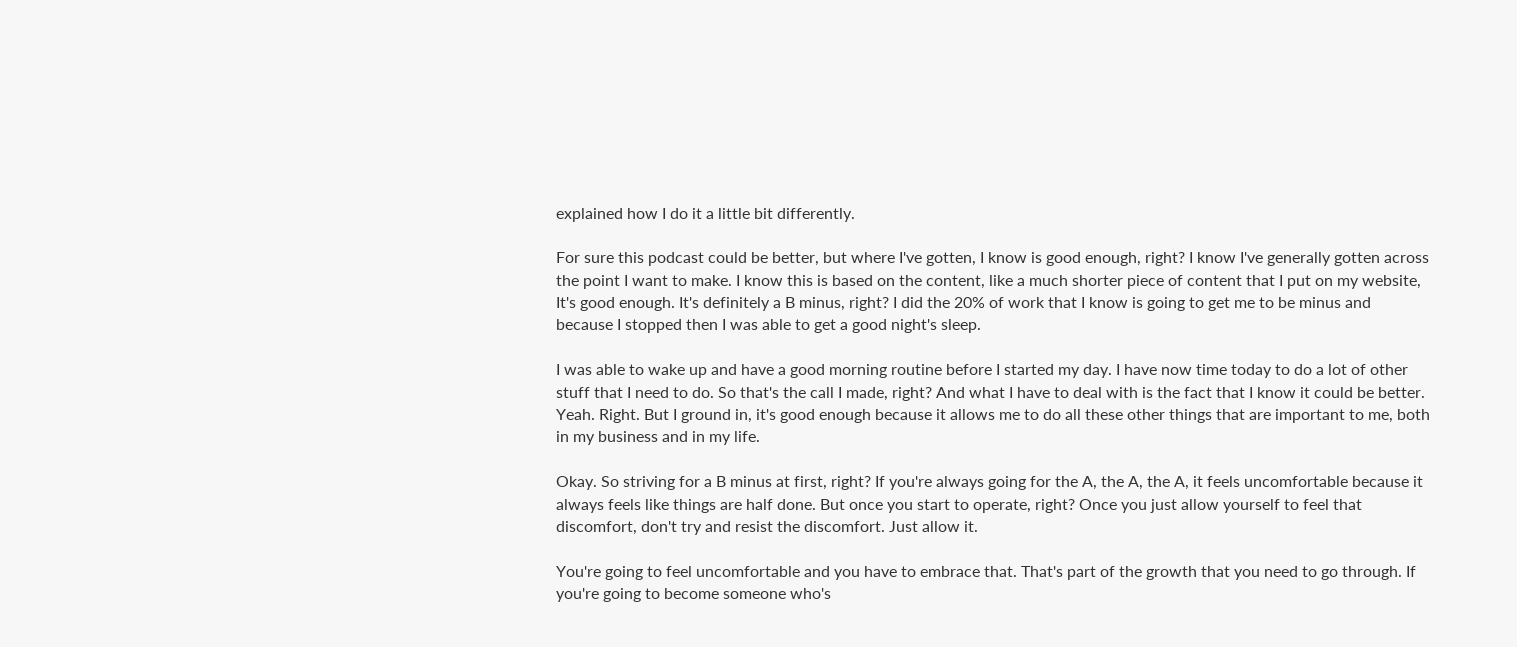explained how I do it a little bit differently.

For sure this podcast could be better, but where I've gotten, I know is good enough, right? I know I've generally gotten across the point I want to make. I know this is based on the content, like a much shorter piece of content that I put on my website, It's good enough. It's definitely a B minus, right? I did the 20% of work that I know is going to get me to be minus and because I stopped then I was able to get a good night's sleep.

I was able to wake up and have a good morning routine before I started my day. I have now time today to do a lot of other stuff that I need to do. So that's the call I made, right? And what I have to deal with is the fact that I know it could be better. Yeah. Right. But I ground in, it's good enough because it allows me to do all these other things that are important to me, both in my business and in my life.

Okay. So striving for a B minus at first, right? If you're always going for the A, the A, the A, it feels uncomfortable because it always feels like things are half done. But once you start to operate, right? Once you just allow yourself to feel that discomfort, don't try and resist the discomfort. Just allow it.

You're going to feel uncomfortable and you have to embrace that. That's part of the growth that you need to go through. If you're going to become someone who's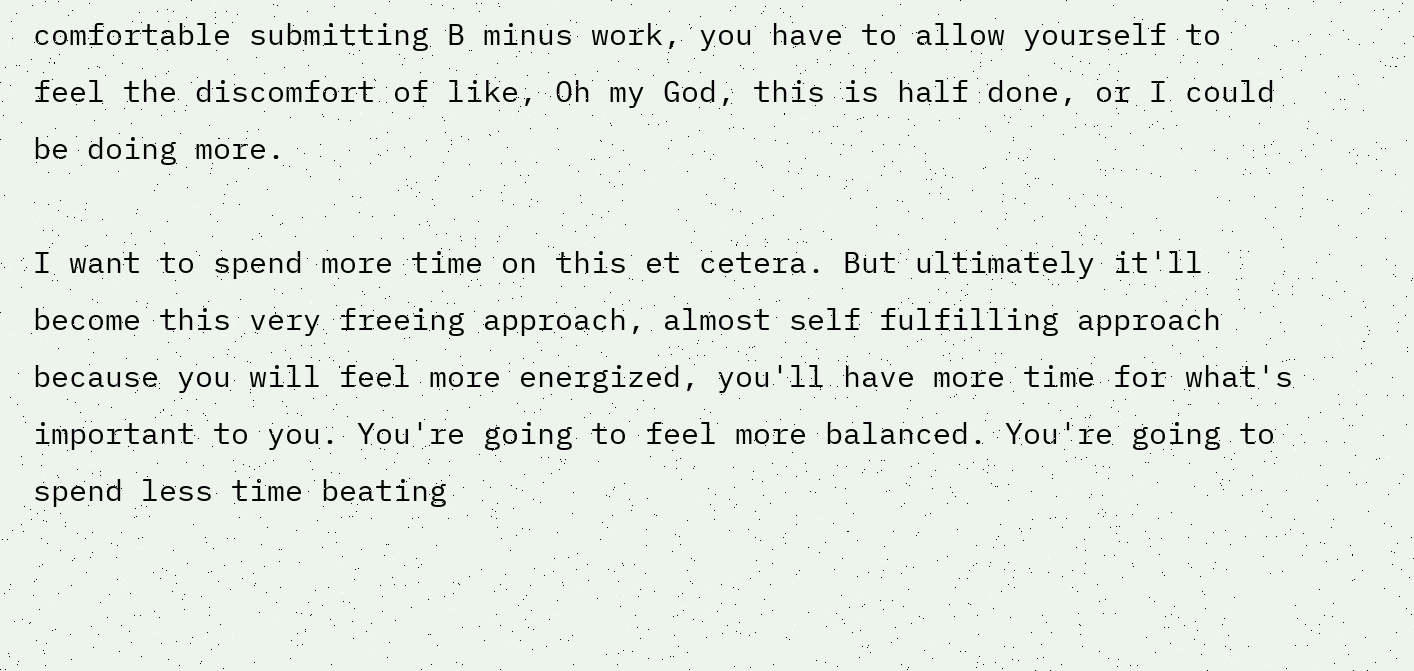comfortable submitting B minus work, you have to allow yourself to feel the discomfort of like, Oh my God, this is half done, or I could be doing more.

I want to spend more time on this et cetera. But ultimately it'll become this very freeing approach, almost self fulfilling approach because you will feel more energized, you'll have more time for what's important to you. You're going to feel more balanced. You're going to spend less time beating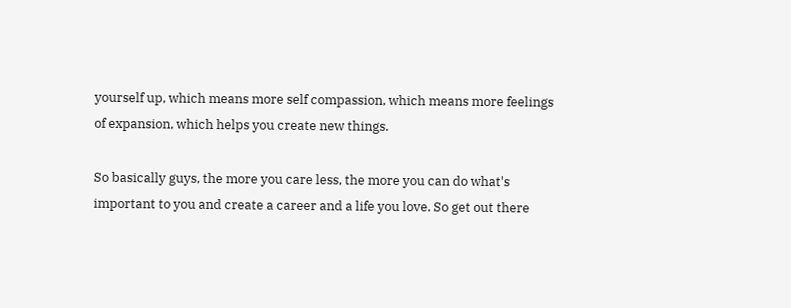yourself up, which means more self compassion, which means more feelings of expansion, which helps you create new things.

So basically guys, the more you care less, the more you can do what's important to you and create a career and a life you love. So get out there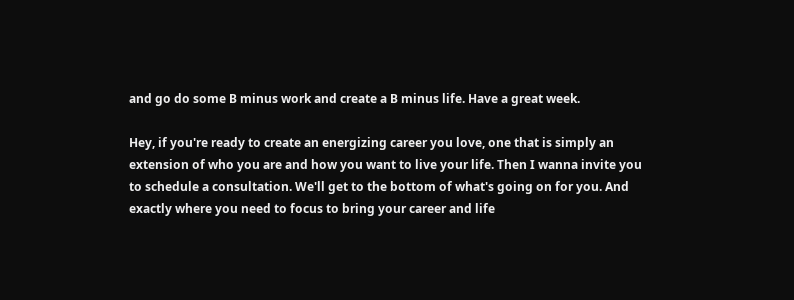and go do some B minus work and create a B minus life. Have a great week.

Hey, if you're ready to create an energizing career you love, one that is simply an extension of who you are and how you want to live your life. Then I wanna invite you to schedule a consultation. We'll get to the bottom of what's going on for you. And exactly where you need to focus to bring your career and life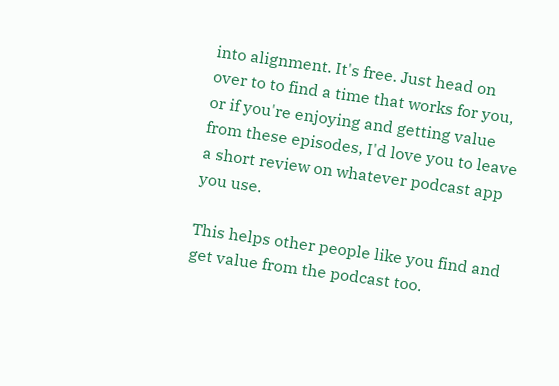into alignment. It's free. Just head on over to to find a time that works for you, or if you're enjoying and getting value from these episodes, I'd love you to leave a short review on whatever podcast app you use.

This helps other people like you find and get value from the podcast too.